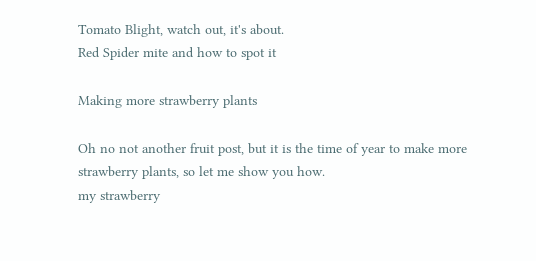Tomato Blight, watch out, it's about.
Red Spider mite and how to spot it

Making more strawberry plants

Oh no not another fruit post, but it is the time of year to make more strawberry plants, so let me show you how.
my strawberry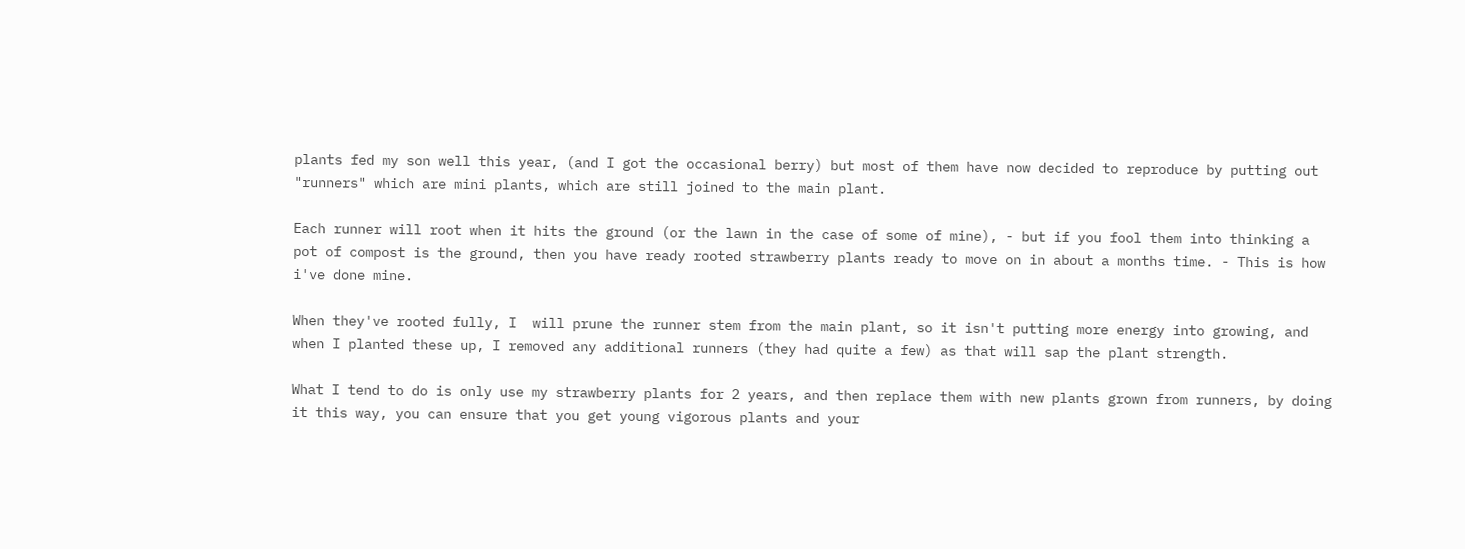plants fed my son well this year, (and I got the occasional berry) but most of them have now decided to reproduce by putting out "runners" which are mini plants, which are still joined to the main plant.

Each runner will root when it hits the ground (or the lawn in the case of some of mine), - but if you fool them into thinking a pot of compost is the ground, then you have ready rooted strawberry plants ready to move on in about a months time. - This is how i've done mine.

When they've rooted fully, I  will prune the runner stem from the main plant, so it isn't putting more energy into growing, and when I planted these up, I removed any additional runners (they had quite a few) as that will sap the plant strength.

What I tend to do is only use my strawberry plants for 2 years, and then replace them with new plants grown from runners, by doing it this way, you can ensure that you get young vigorous plants and your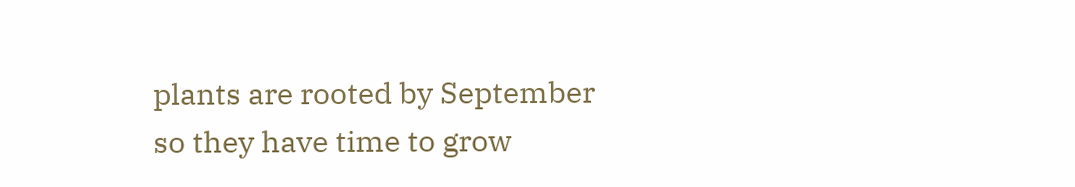plants are rooted by September so they have time to grow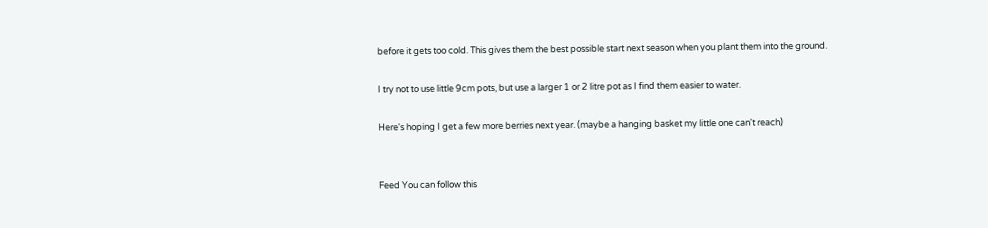before it gets too cold. This gives them the best possible start next season when you plant them into the ground.

I try not to use little 9cm pots, but use a larger 1 or 2 litre pot as I find them easier to water.

Here's hoping I get a few more berries next year. (maybe a hanging basket my little one can't reach)


Feed You can follow this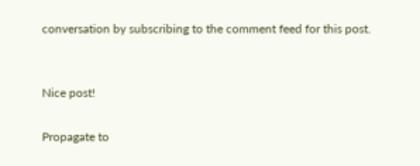conversation by subscribing to the comment feed for this post.


Nice post!

Propagate to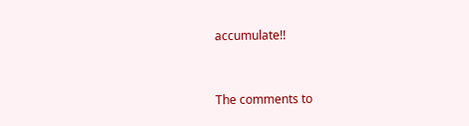accumulate!!


The comments to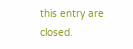this entry are closed.